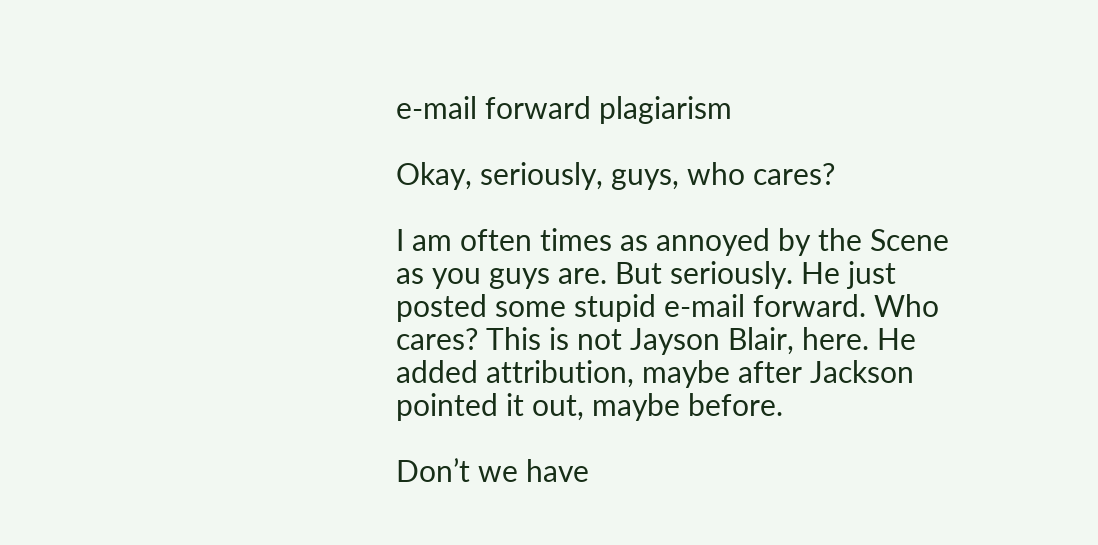e-mail forward plagiarism

Okay, seriously, guys, who cares?

I am often times as annoyed by the Scene as you guys are. But seriously. He just posted some stupid e-mail forward. Who cares? This is not Jayson Blair, here. He added attribution, maybe after Jackson pointed it out, maybe before.

Don’t we have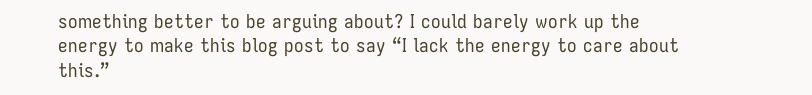something better to be arguing about? I could barely work up the energy to make this blog post to say “I lack the energy to care about this.”